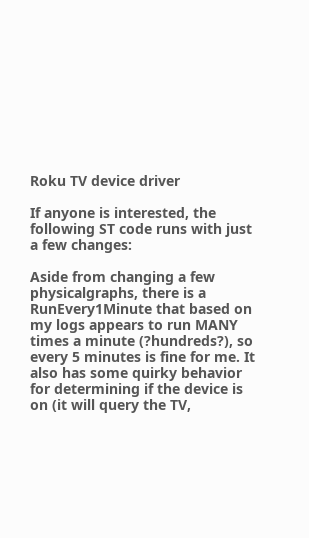Roku TV device driver

If anyone is interested, the following ST code runs with just a few changes:

Aside from changing a few physicalgraphs, there is a RunEvery1Minute that based on my logs appears to run MANY times a minute (?hundreds?), so every 5 minutes is fine for me. It also has some quirky behavior for determining if the device is on (it will query the TV,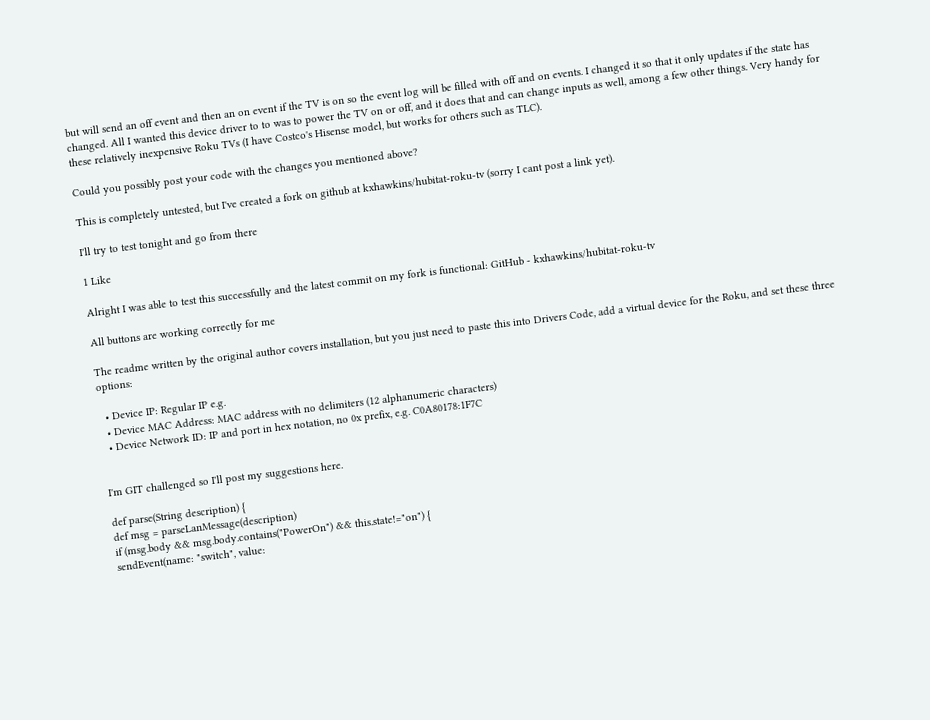but will send an off event and then an on event if the TV is on so the event log will be filled with off and on events. I changed it so that it only updates if the state has changed. All I wanted this device driver to to was to power the TV on or off, and it does that and can change inputs as well, among a few other things. Very handy for these relatively inexpensive Roku TVs (I have Costco's Hisense model, but works for others such as TLC).

Could you possibly post your code with the changes you mentioned above?

This is completely untested, but I've created a fork on github at kxhawkins/hubitat-roku-tv (sorry I cant post a link yet).

I'll try to test tonight and go from there

1 Like

Alright I was able to test this successfully and the latest commit on my fork is functional: GitHub - kxhawkins/hubitat-roku-tv

All buttons are working correctly for me

The readme written by the original author covers installation, but you just need to paste this into Drivers Code, add a virtual device for the Roku, and set these three options:

  • Device IP: Regular IP e.g.
  • Device MAC Address: MAC address with no delimiters (12 alphanumeric characters)
  • Device Network ID: IP and port in hex notation, no 0x prefix, e.g. C0A80178:1F7C


I'm GIT challenged so I'll post my suggestions here.

def parse(String description) {
def msg = parseLanMessage(description)
if (msg.body && msg.body.contains("PowerOn") && this.state!="on") {
sendEvent(name: "switch", value: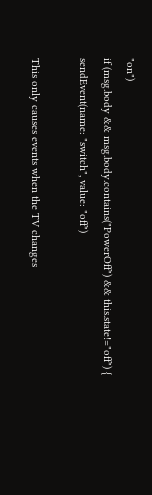"on")
if (msg.body && msg.body.contains("PowerOff") && this.state!="off") {
sendEvent(name: "switch", value: "off")

This only causes events when the TV changes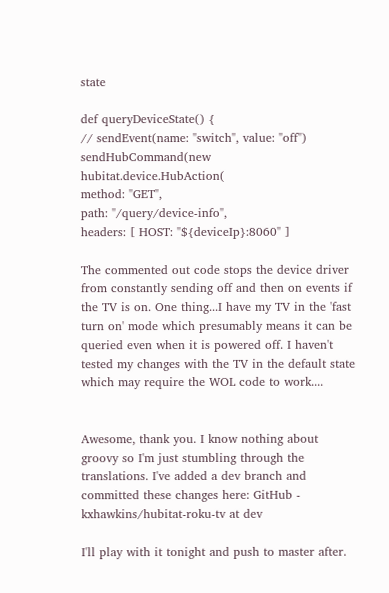state

def queryDeviceState() {
// sendEvent(name: "switch", value: "off")
sendHubCommand(new hubitat.device.HubAction(
method: "GET",
path: "/query/device-info",
headers: [ HOST: "${deviceIp}:8060" ]

The commented out code stops the device driver from constantly sending off and then on events if the TV is on. One thing...I have my TV in the 'fast turn on' mode which presumably means it can be queried even when it is powered off. I haven't tested my changes with the TV in the default state which may require the WOL code to work....


Awesome, thank you. I know nothing about groovy so I'm just stumbling through the translations. I've added a dev branch and committed these changes here: GitHub - kxhawkins/hubitat-roku-tv at dev

I'll play with it tonight and push to master after.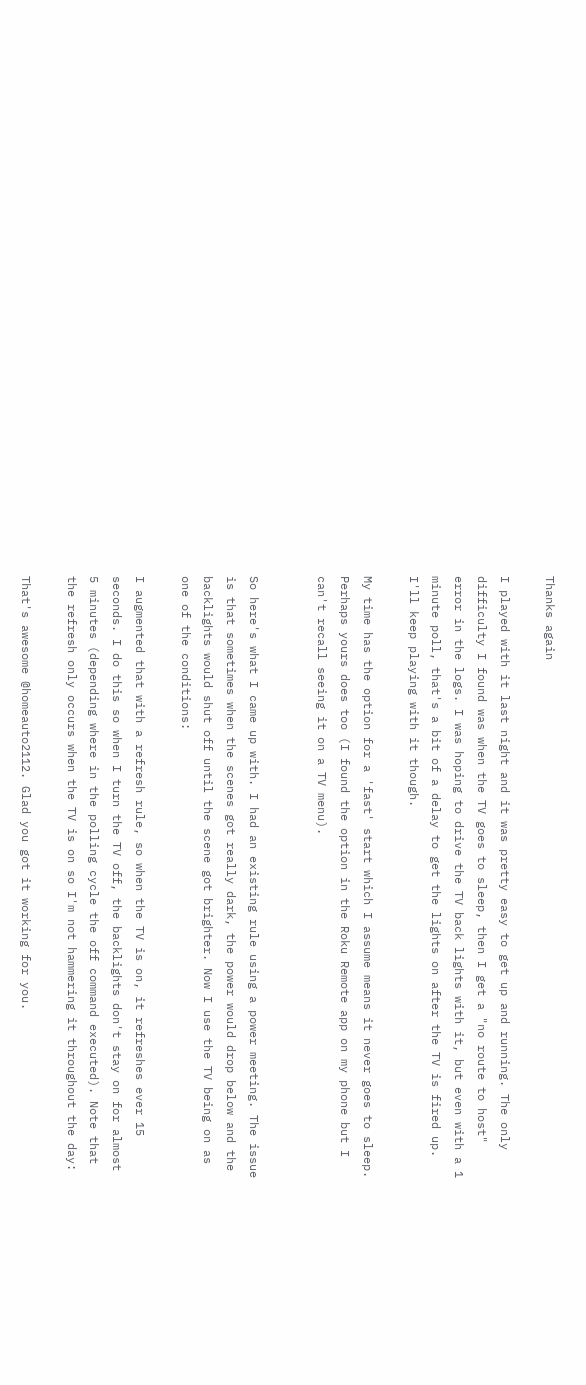Thanks again

I played with it last night and it was pretty easy to get up and running. The only difficulty I found was when the TV goes to sleep, then I get a "no route to host" error in the logs. I was hoping to drive the TV back lights with it, but even with a 1 minute poll, that's a bit of a delay to get the lights on after the TV is fired up. I'll keep playing with it though.

My time has the option for a 'fast' start which I assume means it never goes to sleep. Perhaps yours does too (I found the option in the Roku Remote app on my phone but I can't recall seeing it on a TV menu).


So here's what I came up with. I had an existing rule using a power meeting. The issue is that sometimes when the scenes got really dark, the power would drop below and the backlights would shut off until the scene got brighter. Now I use the TV being on as one of the conditions:

I augmented that with a refresh rule, so when the TV is on, it refreshes ever 15 seconds. I do this so when I turn the TV off, the backlights don't stay on for almost 5 minutes (depending where in the polling cycle the off command executed). Note that the refresh only occurs when the TV is on so I'm not hammering it throughout the day:

That's awesome @homeauto2112. Glad you got it working for you.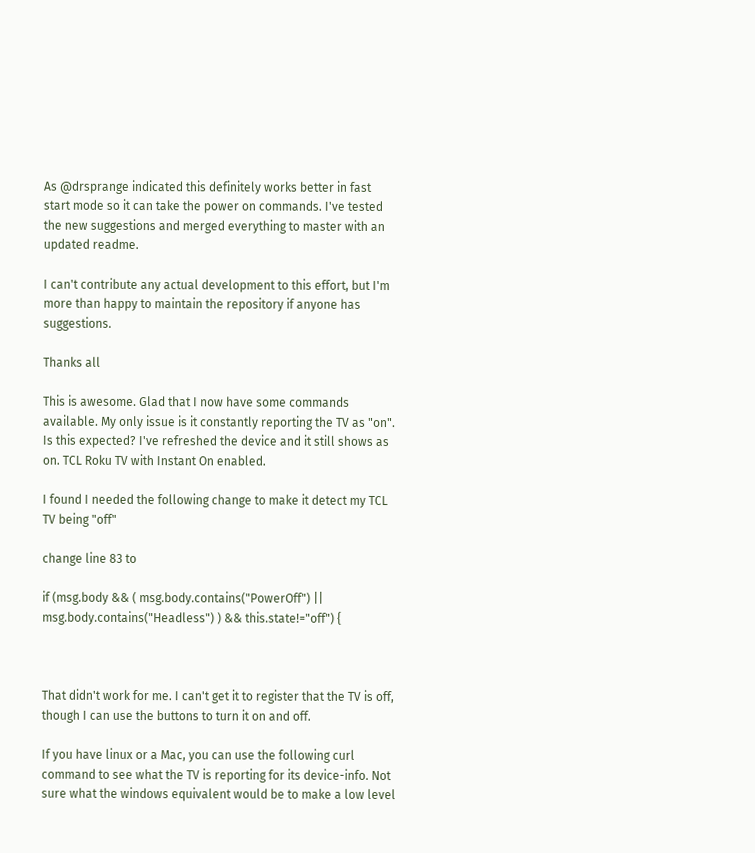As @drsprange indicated this definitely works better in fast start mode so it can take the power on commands. I've tested the new suggestions and merged everything to master with an updated readme.

I can't contribute any actual development to this effort, but I'm more than happy to maintain the repository if anyone has suggestions.

Thanks all

This is awesome. Glad that I now have some commands available. My only issue is it constantly reporting the TV as "on". Is this expected? I've refreshed the device and it still shows as on. TCL Roku TV with Instant On enabled.

I found I needed the following change to make it detect my TCL TV being "off"

change line 83 to

if (msg.body && ( msg.body.contains("PowerOff") || msg.body.contains("Headless") ) && this.state!="off") {



That didn't work for me. I can't get it to register that the TV is off, though I can use the buttons to turn it on and off.

If you have linux or a Mac, you can use the following curl command to see what the TV is reporting for its device-info. Not sure what the windows equivalent would be to make a low level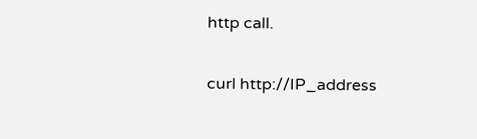http call.

curl http://IP_address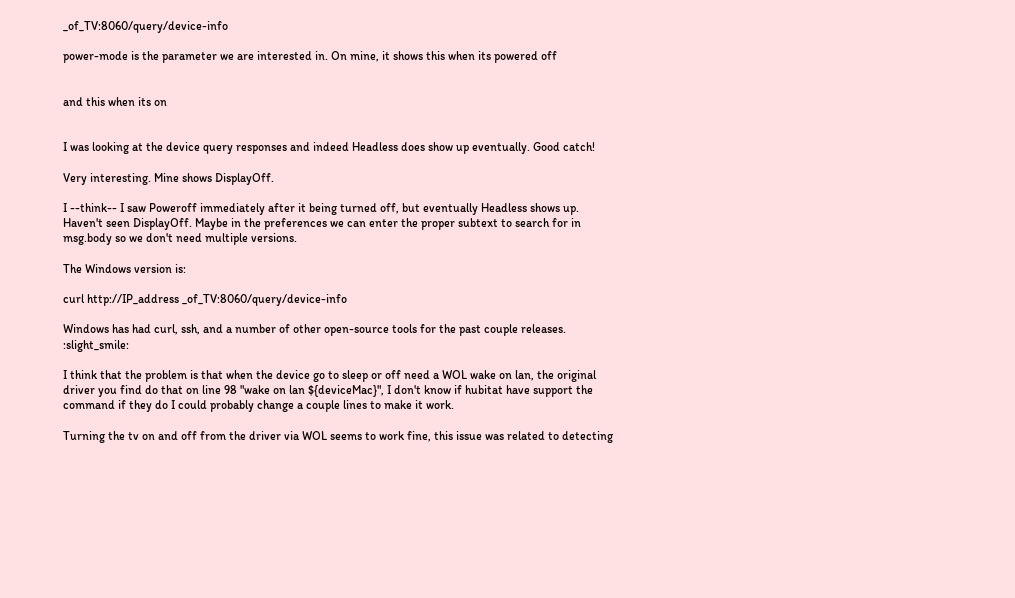_of_TV:8060/query/device-info

power-mode is the parameter we are interested in. On mine, it shows this when its powered off


and this when its on


I was looking at the device query responses and indeed Headless does show up eventually. Good catch!

Very interesting. Mine shows DisplayOff.

I --think-- I saw Poweroff immediately after it being turned off, but eventually Headless shows up. Haven't seen DisplayOff. Maybe in the preferences we can enter the proper subtext to search for in msg.body so we don't need multiple versions.

The Windows version is:

curl http://IP_address _of_TV:8060/query/device-info

Windows has had curl, ssh, and a number of other open-source tools for the past couple releases. :slight_smile:

I think that the problem is that when the device go to sleep or off need a WOL wake on lan, the original driver you find do that on line 98 "wake on lan ${deviceMac}", I don't know if hubitat have support the command if they do I could probably change a couple lines to make it work.

Turning the tv on and off from the driver via WOL seems to work fine, this issue was related to detecting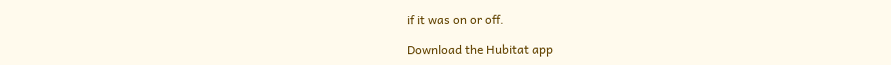if it was on or off.

Download the Hubitat app